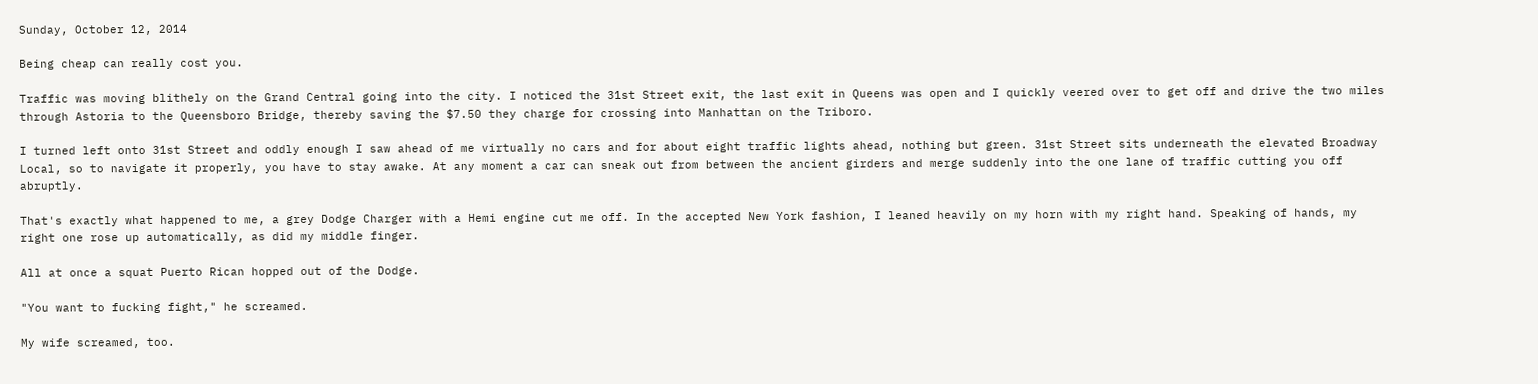Sunday, October 12, 2014

Being cheap can really cost you.

Traffic was moving blithely on the Grand Central going into the city. I noticed the 31st Street exit, the last exit in Queens was open and I quickly veered over to get off and drive the two miles through Astoria to the Queensboro Bridge, thereby saving the $7.50 they charge for crossing into Manhattan on the Triboro.

I turned left onto 31st Street and oddly enough I saw ahead of me virtually no cars and for about eight traffic lights ahead, nothing but green. 31st Street sits underneath the elevated Broadway Local, so to navigate it properly, you have to stay awake. At any moment a car can sneak out from between the ancient girders and merge suddenly into the one lane of traffic cutting you off abruptly.

That's exactly what happened to me, a grey Dodge Charger with a Hemi engine cut me off. In the accepted New York fashion, I leaned heavily on my horn with my right hand. Speaking of hands, my right one rose up automatically, as did my middle finger.

All at once a squat Puerto Rican hopped out of the Dodge.

"You want to fucking fight," he screamed.

My wife screamed, too.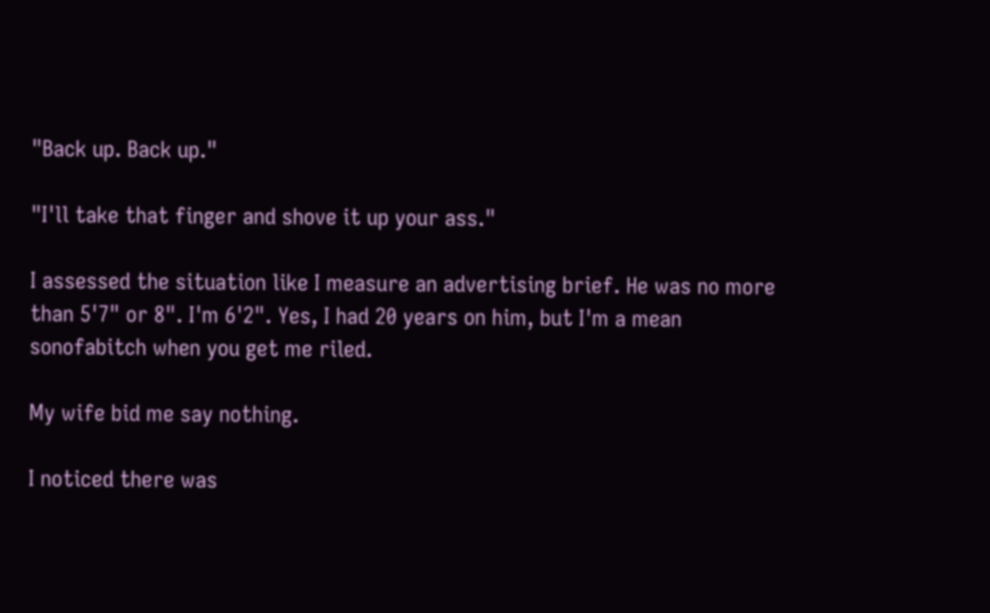"Back up. Back up."

"I'll take that finger and shove it up your ass."

I assessed the situation like I measure an advertising brief. He was no more than 5'7" or 8". I'm 6'2". Yes, I had 20 years on him, but I'm a mean sonofabitch when you get me riled.

My wife bid me say nothing.

I noticed there was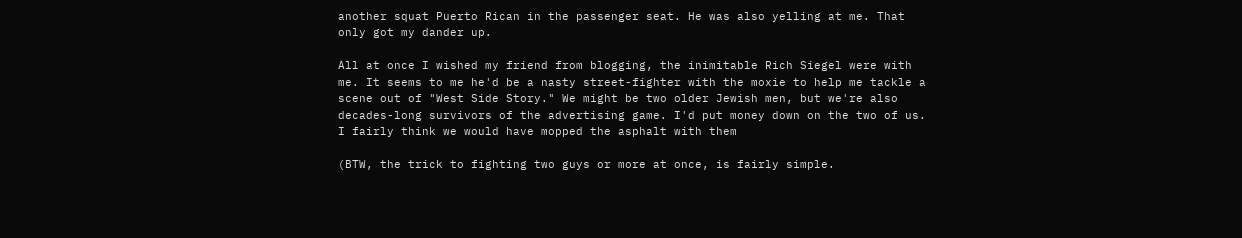another squat Puerto Rican in the passenger seat. He was also yelling at me. That only got my dander up.

All at once I wished my friend from blogging, the inimitable Rich Siegel were with me. It seems to me he'd be a nasty street-fighter with the moxie to help me tackle a scene out of "West Side Story." We might be two older Jewish men, but we're also decades-long survivors of the advertising game. I'd put money down on the two of us. I fairly think we would have mopped the asphalt with them

(BTW, the trick to fighting two guys or more at once, is fairly simple.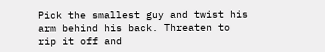Pick the smallest guy and twist his arm behind his back. Threaten to rip it off and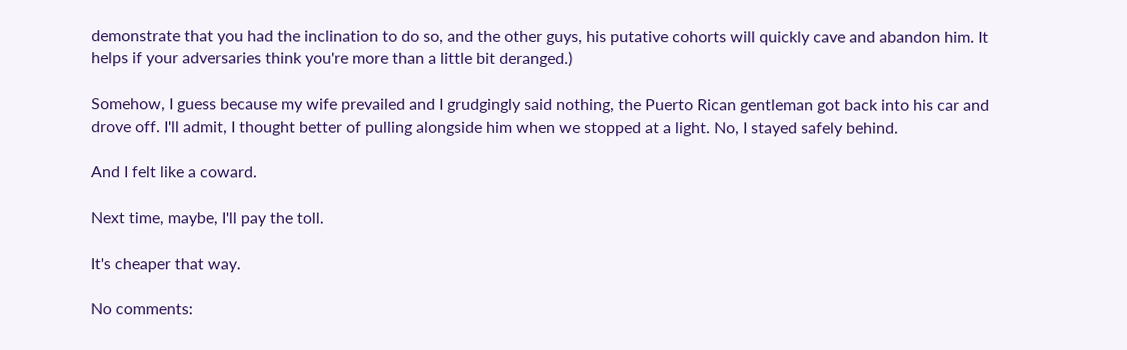demonstrate that you had the inclination to do so, and the other guys, his putative cohorts will quickly cave and abandon him. It helps if your adversaries think you're more than a little bit deranged.)

Somehow, I guess because my wife prevailed and I grudgingly said nothing, the Puerto Rican gentleman got back into his car and drove off. I'll admit, I thought better of pulling alongside him when we stopped at a light. No, I stayed safely behind.

And I felt like a coward.

Next time, maybe, I'll pay the toll.

It's cheaper that way.

No comments: